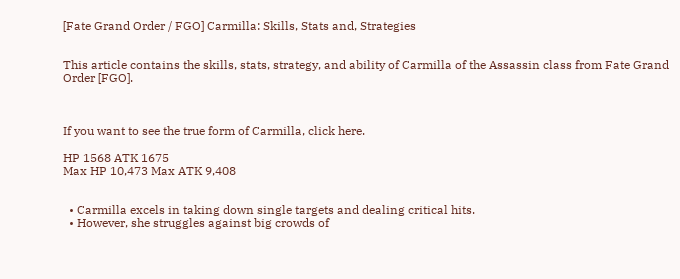[Fate Grand Order / FGO] Carmilla: Skills, Stats and, Strategies


This article contains the skills, stats, strategy, and ability of Carmilla of the Assassin class from Fate Grand Order [FGO].



If you want to see the true form of Carmilla, click here.

HP 1568 ATK 1675
Max HP 10,473 Max ATK 9,408


  • Carmilla excels in taking down single targets and dealing critical hits.
  • However, she struggles against big crowds of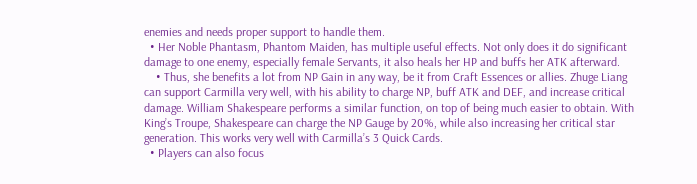enemies and needs proper support to handle them.
  • Her Noble Phantasm, Phantom Maiden, has multiple useful effects. Not only does it do significant damage to one enemy, especially female Servants, it also heals her HP and buffs her ATK afterward.
    • Thus, she benefits a lot from NP Gain in any way, be it from Craft Essences or allies. Zhuge Liang can support Carmilla very well, with his ability to charge NP, buff ATK and DEF, and increase critical damage. William Shakespeare performs a similar function, on top of being much easier to obtain. With King’s Troupe, Shakespeare can charge the NP Gauge by 20%, while also increasing her critical star generation. This works very well with Carmilla’s 3 Quick Cards.
  • Players can also focus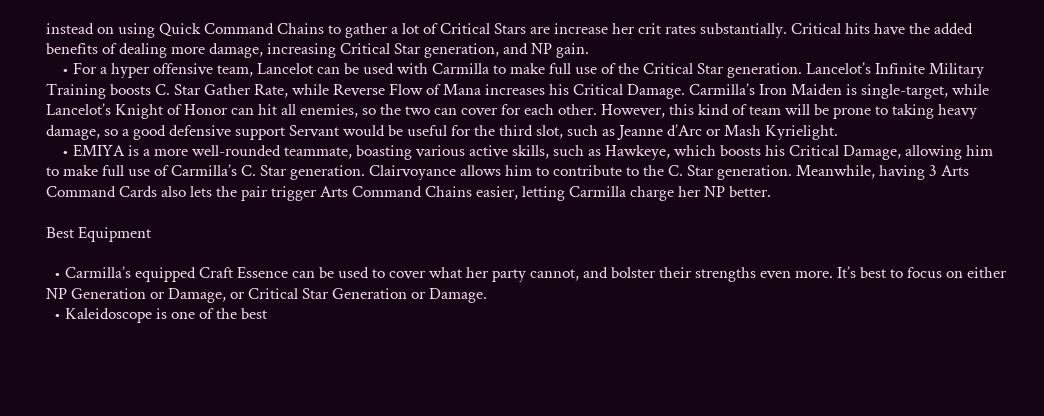instead on using Quick Command Chains to gather a lot of Critical Stars are increase her crit rates substantially. Critical hits have the added benefits of dealing more damage, increasing Critical Star generation, and NP gain.
    • For a hyper offensive team, Lancelot can be used with Carmilla to make full use of the Critical Star generation. Lancelot’s Infinite Military Training boosts C. Star Gather Rate, while Reverse Flow of Mana increases his Critical Damage. Carmilla’s Iron Maiden is single-target, while Lancelot’s Knight of Honor can hit all enemies, so the two can cover for each other. However, this kind of team will be prone to taking heavy damage, so a good defensive support Servant would be useful for the third slot, such as Jeanne d’Arc or Mash Kyrielight.
    • EMIYA is a more well-rounded teammate, boasting various active skills, such as Hawkeye, which boosts his Critical Damage, allowing him to make full use of Carmilla’s C. Star generation. Clairvoyance allows him to contribute to the C. Star generation. Meanwhile, having 3 Arts Command Cards also lets the pair trigger Arts Command Chains easier, letting Carmilla charge her NP better.

Best Equipment

  • Carmilla’s equipped Craft Essence can be used to cover what her party cannot, and bolster their strengths even more. It’s best to focus on either NP Generation or Damage, or Critical Star Generation or Damage.
  • Kaleidoscope is one of the best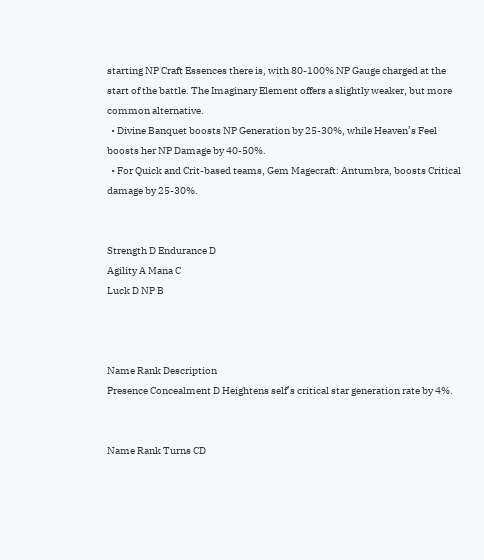starting NP Craft Essences there is, with 80-100% NP Gauge charged at the start of the battle. The Imaginary Element offers a slightly weaker, but more common alternative.
  • Divine Banquet boosts NP Generation by 25-30%, while Heaven’s Feel boosts her NP Damage by 40-50%.
  • For Quick and Crit-based teams, Gem Magecraft: Antumbra, boosts Critical damage by 25-30%.


Strength D Endurance D
Agility A Mana C
Luck D NP B



Name Rank Description
Presence Concealment D Heightens self’s critical star generation rate by 4%.


Name Rank Turns CD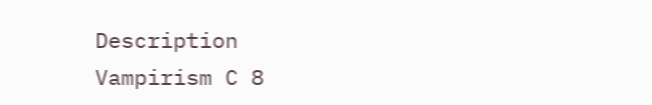Description
Vampirism C 8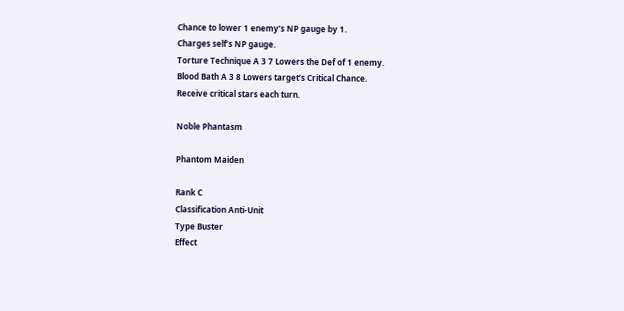Chance to lower 1 enemy’s NP gauge by 1.
Charges self’s NP gauge.
Torture Technique A 3 7 Lowers the Def of 1 enemy.
Blood Bath A 3 8 Lowers target’s Critical Chance.
Receive critical stars each turn.

Noble Phantasm

Phantom Maiden

Rank C
Classification Anti-Unit
Type Buster
Effect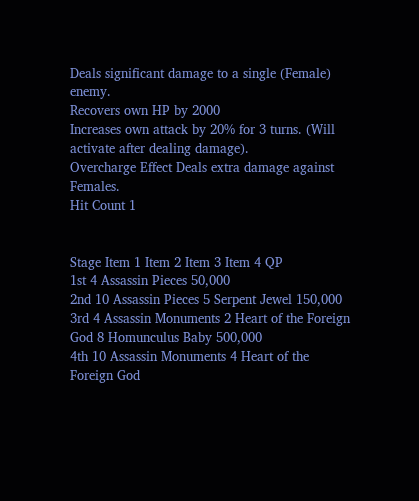Deals significant damage to a single (Female) enemy.
Recovers own HP by 2000
Increases own attack by 20% for 3 turns. (Will activate after dealing damage).
Overcharge Effect Deals extra damage against Females.
Hit Count 1


Stage Item 1 Item 2 Item 3 Item 4 QP
1st 4 Assassin Pieces 50,000
2nd 10 Assassin Pieces 5 Serpent Jewel 150,000
3rd 4 Assassin Monuments 2 Heart of the Foreign God 8 Homunculus Baby 500,000
4th 10 Assassin Monuments 4 Heart of the Foreign God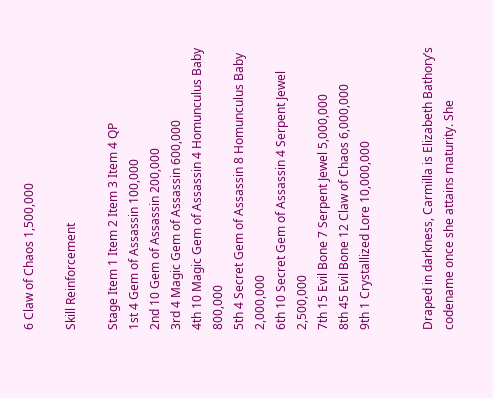6 Claw of Chaos 1,500,000

Skill Reinforcement

Stage Item 1 Item 2 Item 3 Item 4 QP
1st 4 Gem of Assassin 100,000
2nd 10 Gem of Assassin 200,000
3rd 4 Magic Gem of Assassin 600,000
4th 10 Magic Gem of Assassin 4 Homunculus Baby 800,000
5th 4 Secret Gem of Assassin 8 Homunculus Baby 2,000,000
6th 10 Secret Gem of Assassin 4 Serpent Jewel 2,500,000
7th 15 Evil Bone 7 Serpent Jewel 5,000,000
8th 45 Evil Bone 12 Claw of Chaos 6,000,000
9th 1 Crystallized Lore 10,000,000


Draped in darkness, Carmilla is Elizabeth Bathory’s codename once she attains maturity. She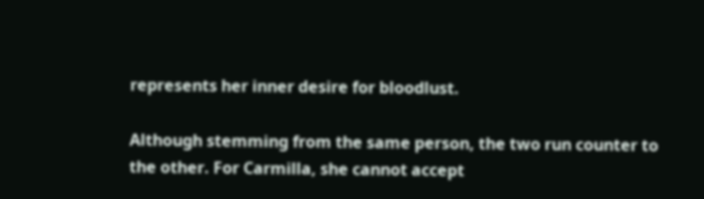represents her inner desire for bloodlust.

Although stemming from the same person, the two run counter to the other. For Carmilla, she cannot accept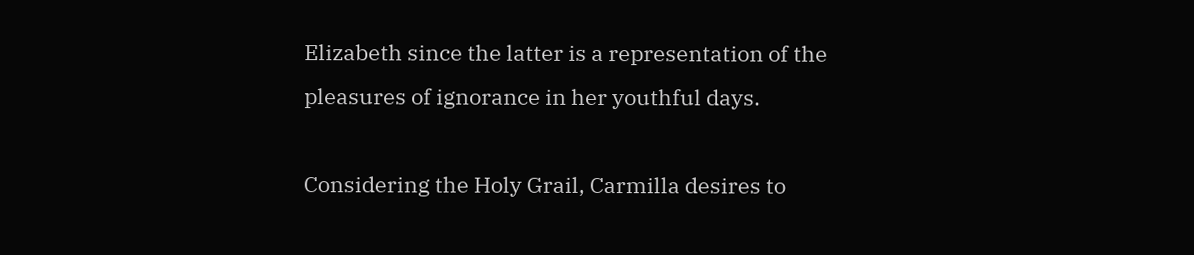Elizabeth since the latter is a representation of the pleasures of ignorance in her youthful days.

Considering the Holy Grail, Carmilla desires to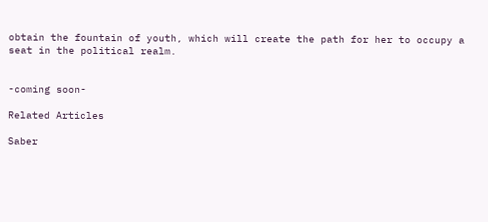obtain the fountain of youth, which will create the path for her to occupy a seat in the political realm.


-coming soon-

Related Articles

Saber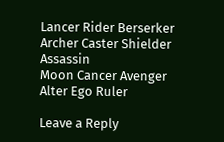Lancer Rider Berserker
Archer Caster Shielder Assassin
Moon Cancer Avenger Alter Ego Ruler

Leave a Reply